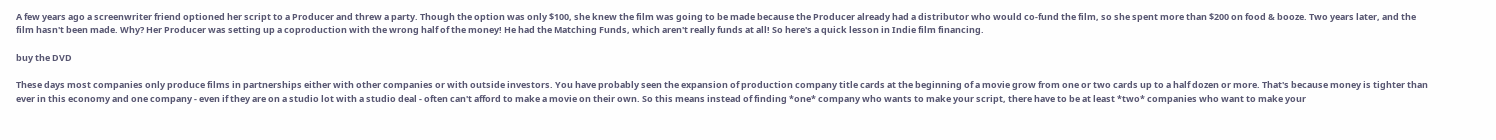A few years ago a screenwriter friend optioned her script to a Producer and threw a party. Though the option was only $100, she knew the film was going to be made because the Producer already had a distributor who would co-fund the film, so she spent more than $200 on food & booze. Two years later, and the film hasn't been made. Why? Her Producer was setting up a coproduction with the wrong half of the money! He had the Matching Funds, which aren't really funds at all! So here's a quick lesson in Indie film financing.

buy the DVD

These days most companies only produce films in partnerships either with other companies or with outside investors. You have probably seen the expansion of production company title cards at the beginning of a movie grow from one or two cards up to a half dozen or more. That's because money is tighter than ever in this economy and one company - even if they are on a studio lot with a studio deal - often can't afford to make a movie on their own. So this means instead of finding *one* company who wants to make your script, there have to be at least *two* companies who want to make your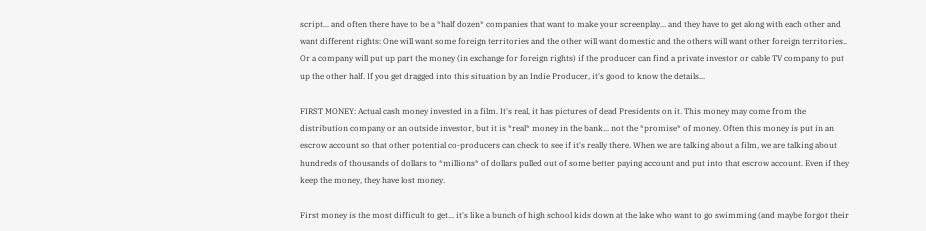script... and often there have to be a *half dozen* companies that want to make your screenplay... and they have to get along with each other and want different rights: One will want some foreign territories and the other will want domestic and the others will want other foreign territories.. Or a company will put up part the money (in exchange for foreign rights) if the producer can find a private investor or cable TV company to put up the other half. If you get dragged into this situation by an Indie Producer, it's good to know the details...

FIRST MONEY: Actual cash money invested in a film. It's real, it has pictures of dead Presidents on it. This money may come from the distribution company or an outside investor, but it is *real* money in the bank... not the *promise* of money. Often this money is put in an escrow account so that other potential co-producers can check to see if it's really there. When we are talking about a film, we are talking about hundreds of thousands of dollars to *millions* of dollars pulled out of some better paying account and put into that escrow account. Even if they keep the money, they have lost money.

First money is the most difficult to get... it's like a bunch of high school kids down at the lake who want to go swimming (and maybe forgot their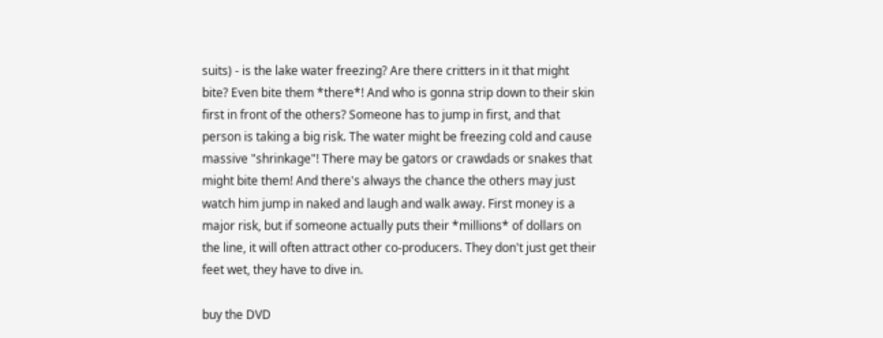suits) - is the lake water freezing? Are there critters in it that might bite? Even bite them *there*! And who is gonna strip down to their skin first in front of the others? Someone has to jump in first, and that person is taking a big risk. The water might be freezing cold and cause massive "shrinkage"! There may be gators or crawdads or snakes that might bite them! And there's always the chance the others may just watch him jump in naked and laugh and walk away. First money is a major risk, but if someone actually puts their *millions* of dollars on the line, it will often attract other co-producers. They don't just get their feet wet, they have to dive in.

buy the DVD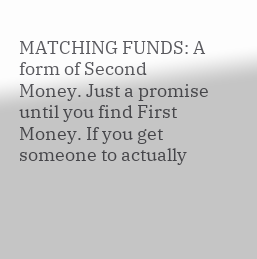MATCHING FUNDS: A form of Second Money. Just a promise until you find First Money. If you get someone to actually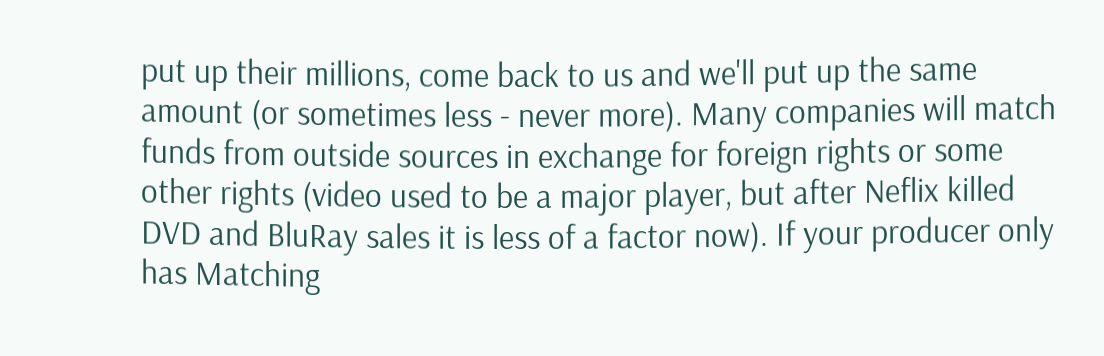put up their millions, come back to us and we'll put up the same amount (or sometimes less - never more). Many companies will match funds from outside sources in exchange for foreign rights or some other rights (video used to be a major player, but after Neflix killed DVD and BluRay sales it is less of a factor now). If your producer only has Matching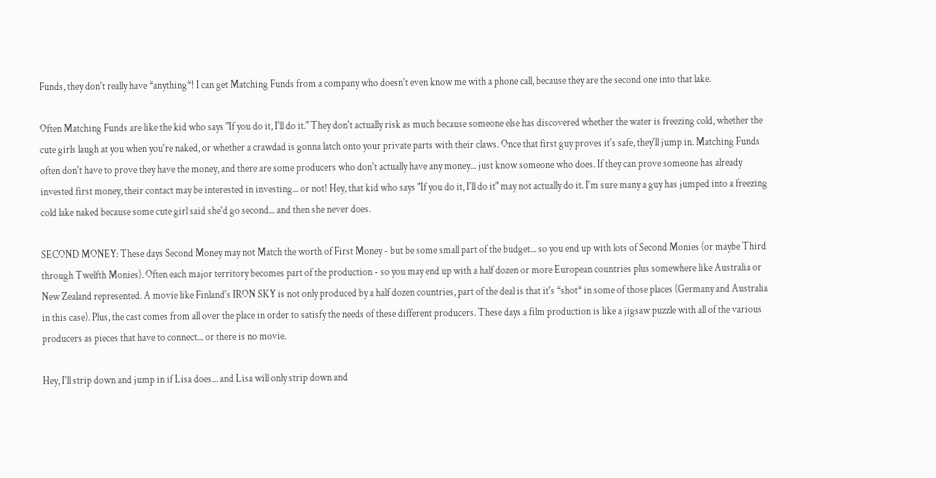Funds, they don't really have *anything*! I can get Matching Funds from a company who doesn't even know me with a phone call, because they are the second one into that lake.

Often Matching Funds are like the kid who says "If you do it, I'll do it." They don't actually risk as much because someone else has discovered whether the water is freezing cold, whether the cute girls laugh at you when you're naked, or whether a crawdad is gonna latch onto your private parts with their claws. Once that first guy proves it's safe, they'll jump in. Matching Funds often don't have to prove they have the money, and there are some producers who don't actually have any money... just know someone who does. If they can prove someone has already invested first money, their contact may be interested in investing... or not! Hey, that kid who says "If you do it, I'll do it" may not actually do it. I'm sure many a guy has jumped into a freezing cold lake naked because some cute girl said she'd go second... and then she never does.

SECOND MONEY: These days Second Money may not Match the worth of First Money - but be some small part of the budget... so you end up with lots of Second Monies (or maybe Third through Twelfth Monies). Often each major territory becomes part of the production - so you may end up with a half dozen or more European countries plus somewhere like Australia or New Zealand represented. A movie like Finland's IRON SKY is not only produced by a half dozen countries, part of the deal is that it's *shot* in some of those places (Germany and Australia in this case). Plus, the cast comes from all over the place in order to satisfy the needs of these different producers. These days a film production is like a jigsaw puzzle with all of the various producers as pieces that have to connect... or there is no movie.

Hey, I'll strip down and jump in if Lisa does... and Lisa will only strip down and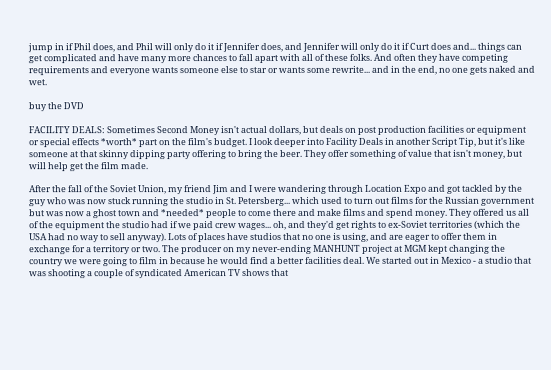jump in if Phil does, and Phil will only do it if Jennifer does, and Jennifer will only do it if Curt does and... things can get complicated and have many more chances to fall apart with all of these folks. And often they have competing requirements and everyone wants someone else to star or wants some rewrite... and in the end, no one gets naked and wet.

buy the DVD

FACILITY DEALS: Sometimes Second Money isn't actual dollars, but deals on post production facilities or equipment or special effects *worth* part on the film's budget. I look deeper into Facility Deals in another Script Tip, but it's like someone at that skinny dipping party offering to bring the beer. They offer something of value that isn't money, but will help get the film made.

After the fall of the Soviet Union, my friend Jim and I were wandering through Location Expo and got tackled by the guy who was now stuck running the studio in St. Petersberg... which used to turn out films for the Russian government but was now a ghost town and *needed* people to come there and make films and spend money. They offered us all of the equipment the studio had if we paid crew wages... oh, and they'd get rights to ex-Soviet territories (which the USA had no way to sell anyway). Lots of places have studios that no one is using, and are eager to offer them in exchange for a territory or two. The producer on my never-ending MANHUNT project at MGM kept changing the country we were going to film in because he would find a better facilities deal. We started out in Mexico - a studio that was shooting a couple of syndicated American TV shows that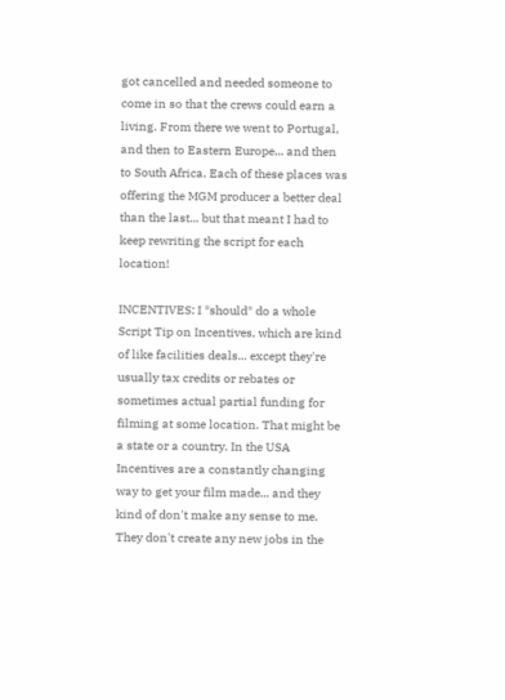got cancelled and needed someone to come in so that the crews could earn a living. From there we went to Portugal, and then to Eastern Europe... and then to South Africa. Each of these places was offering the MGM producer a better deal than the last... but that meant I had to keep rewriting the script for each location!

INCENTIVES: I *should* do a whole Script Tip on Incentives, which are kind of like facilities deals... except they're usually tax credits or rebates or sometimes actual partial funding for filming at some location. That might be a state or a country. In the USA Incentives are a constantly changing way to get your film made... and they kind of don't make any sense to me. They don't create any new jobs in the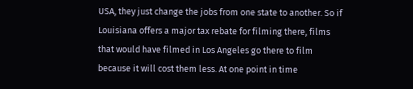USA, they just change the jobs from one state to another. So if Louisiana offers a major tax rebate for filming there, films that would have filmed in Los Angeles go there to film because it will cost them less. At one point in time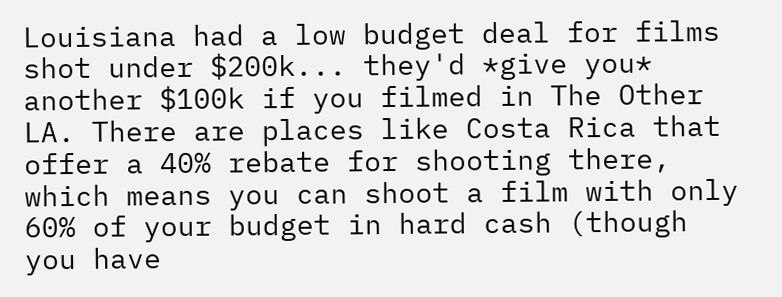Louisiana had a low budget deal for films shot under $200k... they'd *give you* another $100k if you filmed in The Other LA. There are places like Costa Rica that offer a 40% rebate for shooting there, which means you can shoot a film with only 60% of your budget in hard cash (though you have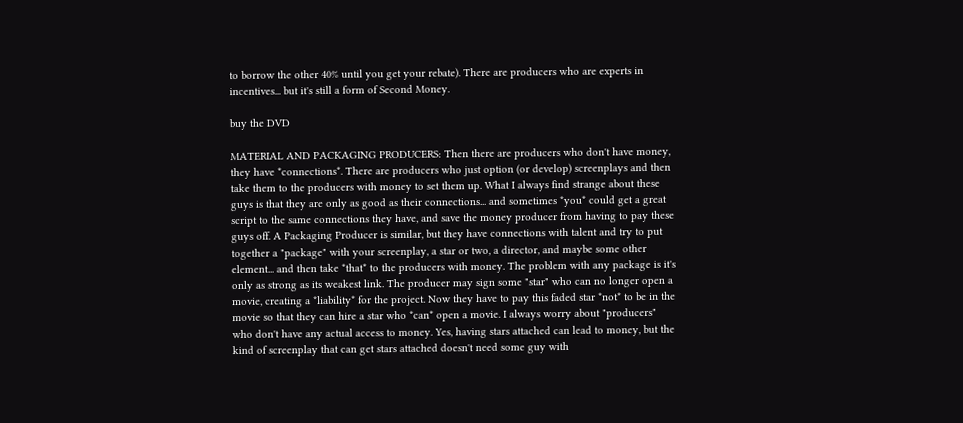to borrow the other 40% until you get your rebate). There are producers who are experts in incentives... but it's still a form of Second Money.

buy the DVD

MATERIAL AND PACKAGING PRODUCERS: Then there are producers who don't have money, they have *connections*. There are producers who just option (or develop) screenplays and then take them to the producers with money to set them up. What I always find strange about these guys is that they are only as good as their connections... and sometimes *you* could get a great script to the same connections they have, and save the money producer from having to pay these guys off. A Packaging Producer is similar, but they have connections with talent and try to put together a "package" with your screenplay, a star or two, a director, and maybe some other element... and then take *that* to the producers with money. The problem with any package is it's only as strong as its weakest link. The producer may sign some "star" who can no longer open a movie, creating a *liability* for the project. Now they have to pay this faded star *not* to be in the movie so that they can hire a star who *can* open a movie. I always worry about "producers" who don't have any actual access to money. Yes, having stars attached can lead to money, but the kind of screenplay that can get stars attached doesn't need some guy with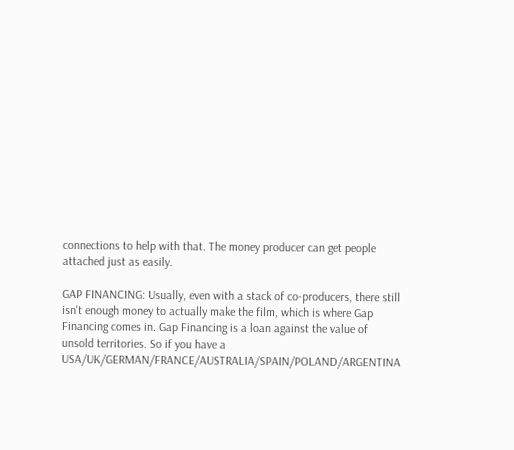connections to help with that. The money producer can get people attached just as easily.

GAP FINANCING: Usually, even with a stack of co-producers, there still isn't enough money to actually make the film, which is where Gap Financing comes in. Gap Financing is a loan against the value of unsold territories. So if you have a USA/UK/GERMAN/FRANCE/AUSTRALIA/SPAIN/POLAND/ARGENTINA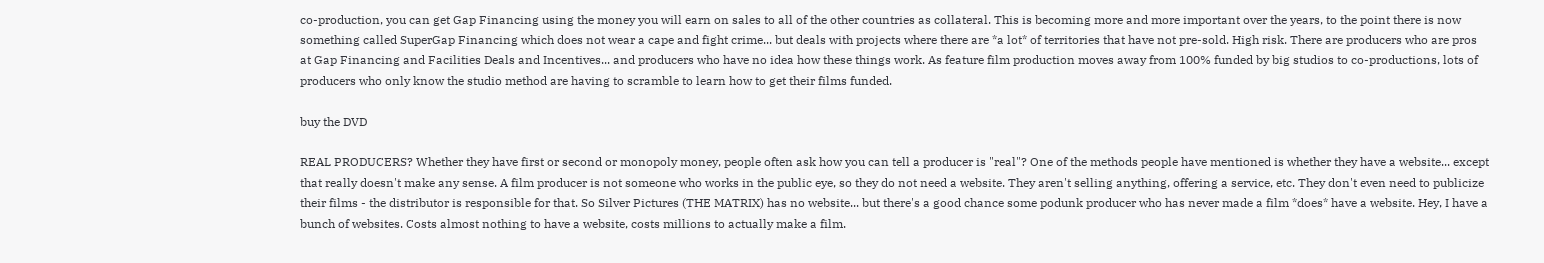co-production, you can get Gap Financing using the money you will earn on sales to all of the other countries as collateral. This is becoming more and more important over the years, to the point there is now something called SuperGap Financing which does not wear a cape and fight crime... but deals with projects where there are *a lot* of territories that have not pre-sold. High risk. There are producers who are pros at Gap Financing and Facilities Deals and Incentives... and producers who have no idea how these things work. As feature film production moves away from 100% funded by big studios to co-productions, lots of producers who only know the studio method are having to scramble to learn how to get their films funded.

buy the DVD

REAL PRODUCERS? Whether they have first or second or monopoly money, people often ask how you can tell a producer is "real"? One of the methods people have mentioned is whether they have a website... except that really doesn't make any sense. A film producer is not someone who works in the public eye, so they do not need a website. They aren't selling anything, offering a service, etc. They don't even need to publicize their films - the distributor is responsible for that. So Silver Pictures (THE MATRIX) has no website... but there's a good chance some podunk producer who has never made a film *does* have a website. Hey, I have a bunch of websites. Costs almost nothing to have a website, costs millions to actually make a film.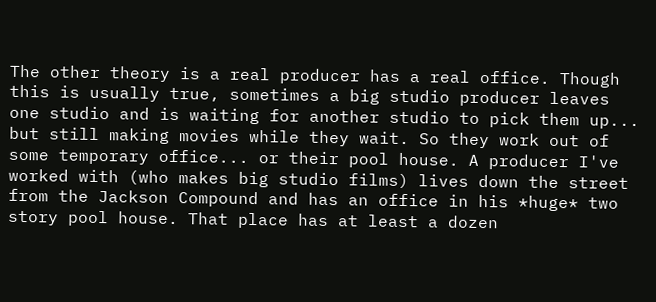The other theory is a real producer has a real office. Though this is usually true, sometimes a big studio producer leaves one studio and is waiting for another studio to pick them up... but still making movies while they wait. So they work out of some temporary office... or their pool house. A producer I've worked with (who makes big studio films) lives down the street from the Jackson Compound and has an office in his *huge* two story pool house. That place has at least a dozen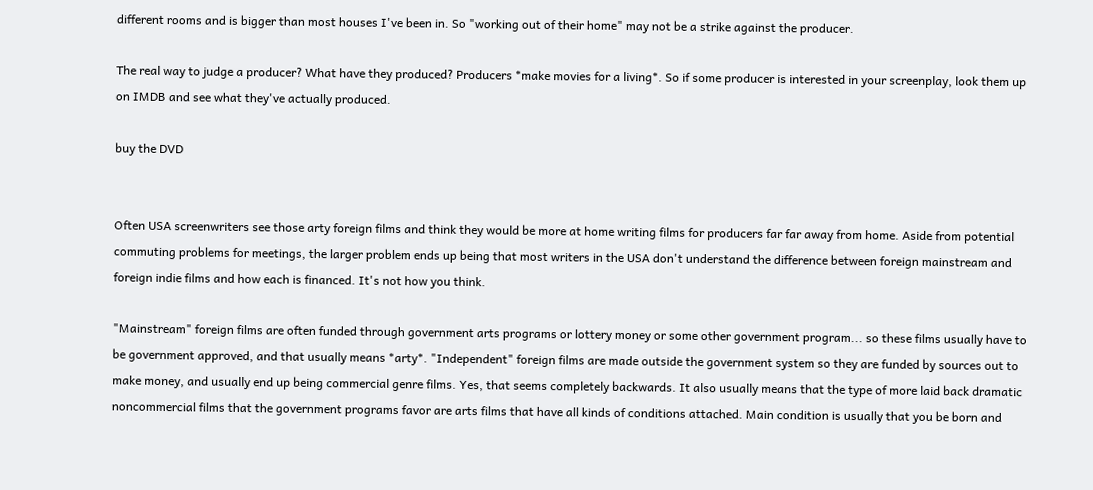different rooms and is bigger than most houses I've been in. So "working out of their home" may not be a strike against the producer.

The real way to judge a producer? What have they produced? Producers *make movies for a living*. So if some producer is interested in your screenplay, look them up on IMDB and see what they've actually produced.

buy the DVD


Often USA screenwriters see those arty foreign films and think they would be more at home writing films for producers far far away from home. Aside from potential commuting problems for meetings, the larger problem ends up being that most writers in the USA don't understand the difference between foreign mainstream and foreign indie films and how each is financed. It's not how you think.

"Mainstream" foreign films are often funded through government arts programs or lottery money or some other government program... so these films usually have to be government approved, and that usually means *arty*. "Independent" foreign films are made outside the government system so they are funded by sources out to make money, and usually end up being commercial genre films. Yes, that seems completely backwards. It also usually means that the type of more laid back dramatic noncommercial films that the government programs favor are arts films that have all kinds of conditions attached. Main condition is usually that you be born and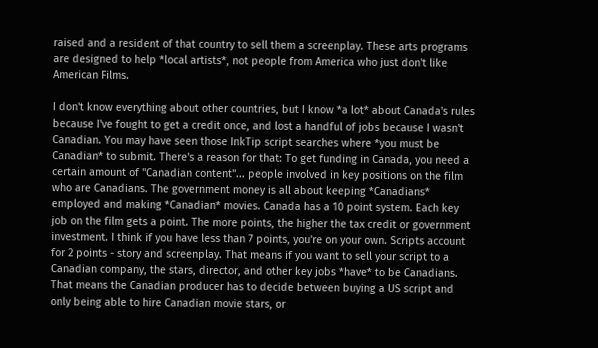raised and a resident of that country to sell them a screenplay. These arts programs are designed to help *local artists*, not people from America who just don't like American Films.

I don't know everything about other countries, but I know *a lot* about Canada's rules because I've fought to get a credit once, and lost a handful of jobs because I wasn't Canadian. You may have seen those InkTip script searches where *you must be Canadian* to submit. There's a reason for that: To get funding in Canada, you need a certain amount of "Canadian content"... people involved in key positions on the film who are Canadians. The government money is all about keeping *Canadians* employed and making *Canadian* movies. Canada has a 10 point system. Each key job on the film gets a point. The more points, the higher the tax credit or government investment. I think if you have less than 7 points, you're on your own. Scripts account for 2 points - story and screenplay. That means if you want to sell your script to a Canadian company, the stars, director, and other key jobs *have* to be Canadians. That means the Canadian producer has to decide between buying a US script and only being able to hire Canadian movie stars, or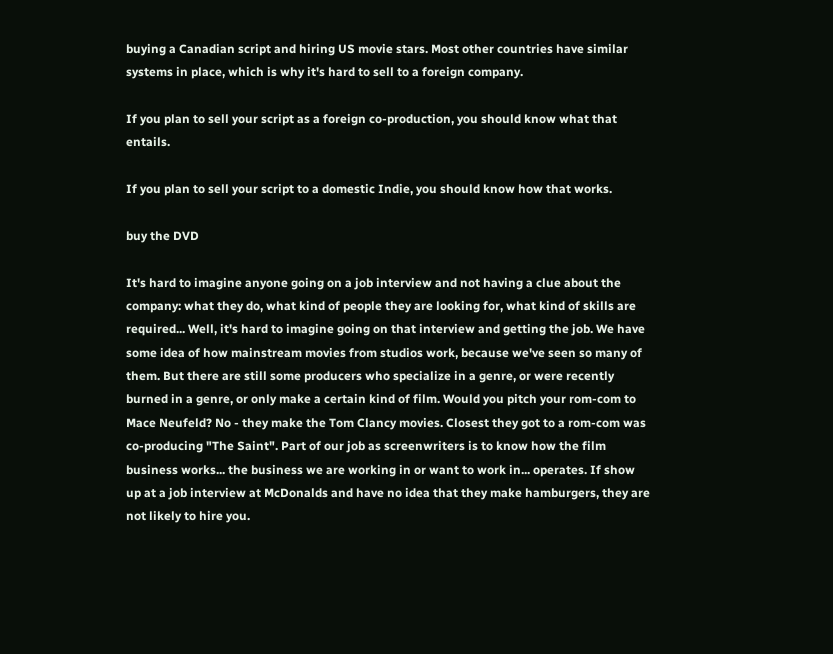buying a Canadian script and hiring US movie stars. Most other countries have similar systems in place, which is why it's hard to sell to a foreign company.

If you plan to sell your script as a foreign co-production, you should know what that entails.

If you plan to sell your script to a domestic Indie, you should know how that works.

buy the DVD

It's hard to imagine anyone going on a job interview and not having a clue about the company: what they do, what kind of people they are looking for, what kind of skills are required... Well, it's hard to imagine going on that interview and getting the job. We have some idea of how mainstream movies from studios work, because we've seen so many of them. But there are still some producers who specialize in a genre, or were recently burned in a genre, or only make a certain kind of film. Would you pitch your rom-com to Mace Neufeld? No - they make the Tom Clancy movies. Closest they got to a rom-com was co-producing "The Saint". Part of our job as screenwriters is to know how the film business works... the business we are working in or want to work in... operates. If show up at a job interview at McDonalds and have no idea that they make hamburgers, they are not likely to hire you.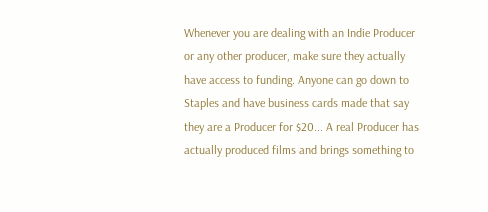Whenever you are dealing with an Indie Producer or any other producer, make sure they actually have access to funding. Anyone can go down to Staples and have business cards made that say they are a Producer for $20... A real Producer has actually produced films and brings something to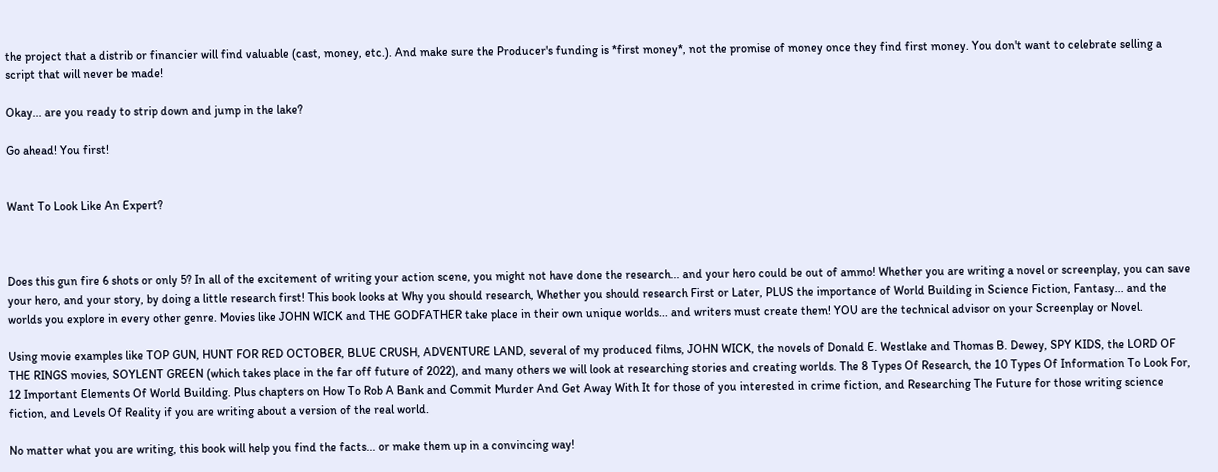the project that a distrib or financier will find valuable (cast, money, etc.). And make sure the Producer's funding is *first money*, not the promise of money once they find first money. You don't want to celebrate selling a script that will never be made!

Okay... are you ready to strip down and jump in the lake?

Go ahead! You first!


Want To Look Like An Expert?



Does this gun fire 6 shots or only 5? In all of the excitement of writing your action scene, you might not have done the research... and your hero could be out of ammo! Whether you are writing a novel or screenplay, you can save your hero, and your story, by doing a little research first! This book looks at Why you should research, Whether you should research First or Later, PLUS the importance of World Building in Science Fiction, Fantasy... and the worlds you explore in every other genre. Movies like JOHN WICK and THE GODFATHER take place in their own unique worlds... and writers must create them! YOU are the technical advisor on your Screenplay or Novel.

Using movie examples like TOP GUN, HUNT FOR RED OCTOBER, BLUE CRUSH, ADVENTURE LAND, several of my produced films, JOHN WICK, the novels of Donald E. Westlake and Thomas B. Dewey, SPY KIDS, the LORD OF THE RINGS movies, SOYLENT GREEN (which takes place in the far off future of 2022), and many others we will look at researching stories and creating worlds. The 8 Types Of Research, the 10 Types Of Information To Look For, 12 Important Elements Of World Building. Plus chapters on How To Rob A Bank and Commit Murder And Get Away With It for those of you interested in crime fiction, and Researching The Future for those writing science fiction, and Levels Of Reality if you are writing about a version of the real world.

No matter what you are writing, this book will help you find the facts... or make them up in a convincing way!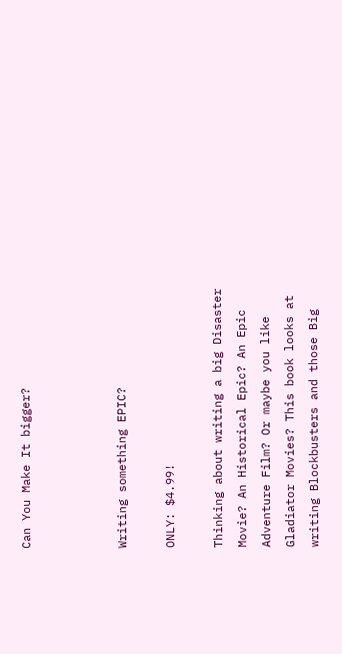Can You Make It bigger?



Writing something EPIC?

ONLY: $4.99!

Thinking about writing a big Disaster Movie? An Historical Epic? An Epic Adventure Film? Or maybe you like Gladiator Movies? This book looks at writing Blockbusters and those Big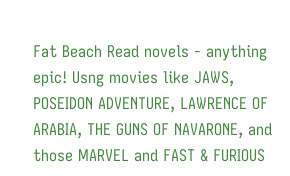Fat Beach Read novels - anything epic! Usng movies like JAWS, POSEIDON ADVENTURE, LAWRENCE OF ARABIA, THE GUNS OF NAVARONE, and those MARVEL and FAST & FURIOUS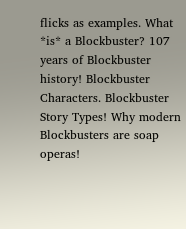flicks as examples. What *is* a Blockbuster? 107 years of Blockbuster history! Blockbuster Characters. Blockbuster Story Types! Why modern Blockbusters are soap operas!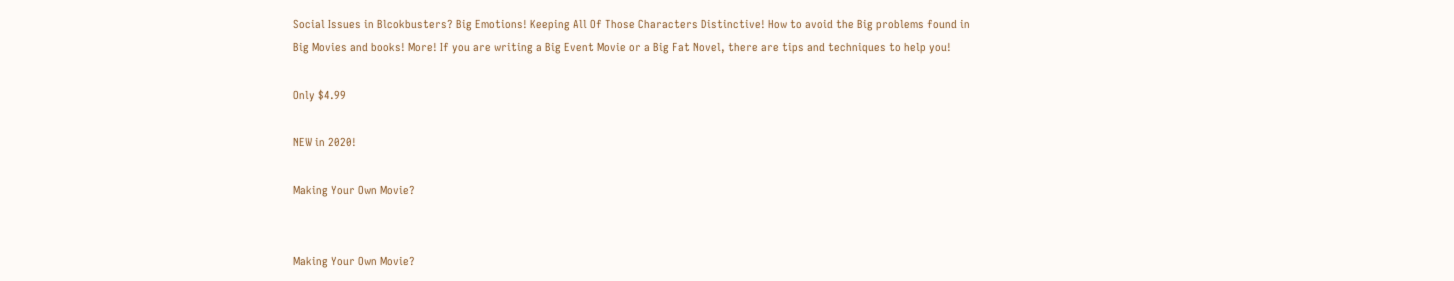Social Issues in Blcokbusters? Big Emotions! Keeping All Of Those Characters Distinctive! How to avoid the Big problems found in Big Movies and books! More! If you are writing a Big Event Movie or a Big Fat Novel, there are tips and techniques to help you!

Only $4.99

NEW in 2020!

Making Your Own Movie?


Making Your Own Movie?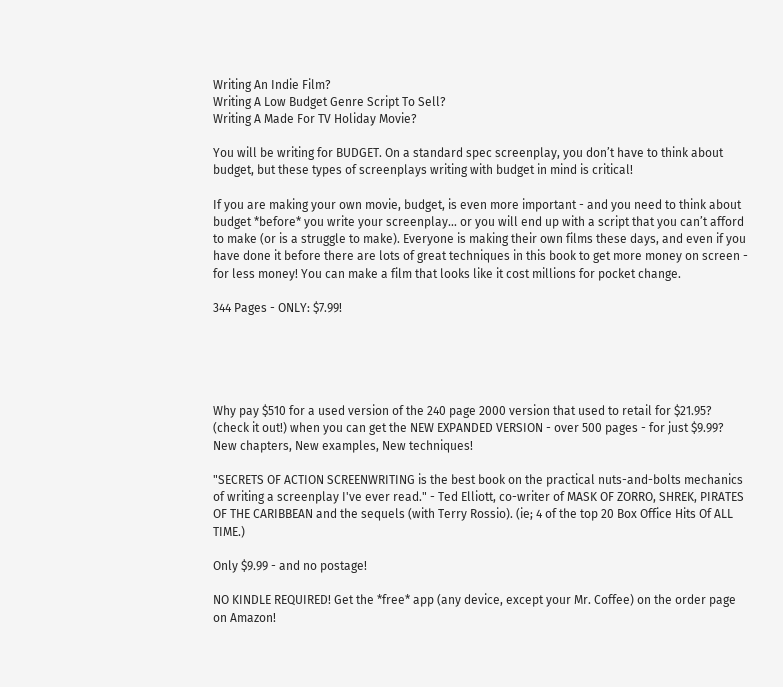Writing An Indie Film?
Writing A Low Budget Genre Script To Sell?
Writing A Made For TV Holiday Movie?

You will be writing for BUDGET. On a standard spec screenplay, you don’t have to think about budget, but these types of screenplays writing with budget in mind is critical!

If you are making your own movie, budget, is even more important - and you need to think about budget *before* you write your screenplay... or you will end up with a script that you can’t afford to make (or is a struggle to make). Everyone is making their own films these days, and even if you have done it before there are lots of great techniques in this book to get more money on screen - for less money! You can make a film that looks like it cost millions for pocket change.

344 Pages - ONLY: $7.99!





Why pay $510 for a used version of the 240 page 2000 version that used to retail for $21.95? (check it out!) when you can get the NEW EXPANDED VERSION - over 500 pages - for just $9.99? New chapters, New examples, New techniques!

"SECRETS OF ACTION SCREENWRITING is the best book on the practical nuts-and-bolts mechanics of writing a screenplay I've ever read." - Ted Elliott, co-writer of MASK OF ZORRO, SHREK, PIRATES OF THE CARIBBEAN and the sequels (with Terry Rossio). (ie; 4 of the top 20 Box Office Hits Of ALL TIME.)

Only $9.99 - and no postage!

NO KINDLE REQUIRED! Get the *free* app (any device, except your Mr. Coffee) on the order page on Amazon!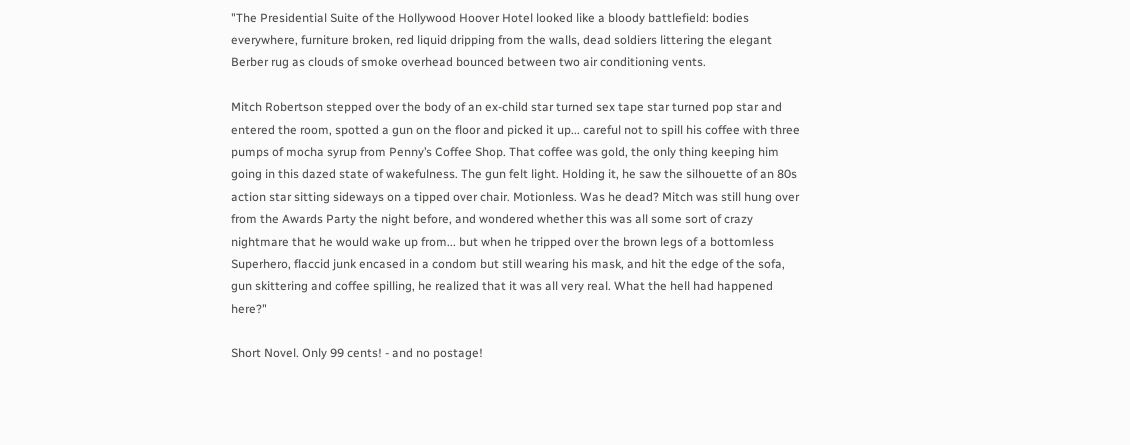"The Presidential Suite of the Hollywood Hoover Hotel looked like a bloody battlefield: bodies everywhere, furniture broken, red liquid dripping from the walls, dead soldiers littering the elegant Berber rug as clouds of smoke overhead bounced between two air conditioning vents.

Mitch Robertson stepped over the body of an ex-child star turned sex tape star turned pop star and entered the room, spotted a gun on the floor and picked it up... careful not to spill his coffee with three pumps of mocha syrup from Penny’s Coffee Shop. That coffee was gold, the only thing keeping him going in this dazed state of wakefulness. The gun felt light. Holding it, he saw the silhouette of an 80s action star sitting sideways on a tipped over chair. Motionless. Was he dead? Mitch was still hung over from the Awards Party the night before, and wondered whether this was all some sort of crazy nightmare that he would wake up from... but when he tripped over the brown legs of a bottomless Superhero, flaccid junk encased in a condom but still wearing his mask, and hit the edge of the sofa, gun skittering and coffee spilling, he realized that it was all very real. What the hell had happened here?"

Short Novel. Only 99 cents! - and no postage!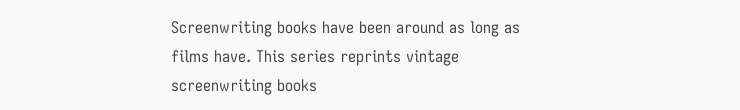Screenwriting books have been around as long as films have. This series reprints vintage screenwriting books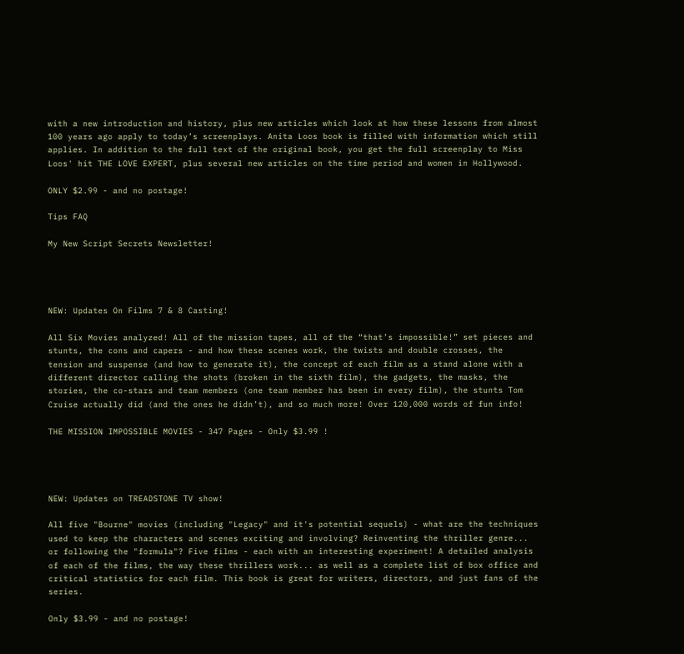with a new introduction and history, plus new articles which look at how these lessons from almost 100 years ago apply to today’s screenplays. Anita Loos book is filled with information which still applies. In addition to the full text of the original book, you get the full screenplay to Miss Loos' hit THE LOVE EXPERT, plus several new articles on the time period and women in Hollywood.

ONLY $2.99 - and no postage!

Tips FAQ

My New Script Secrets Newsletter!




NEW: Updates On Films 7 & 8 Casting!

All Six Movies analyzed! All of the mission tapes, all of the “that’s impossible!” set pieces and stunts, the cons and capers - and how these scenes work, the twists and double crosses, the tension and suspense (and how to generate it), the concept of each film as a stand alone with a different director calling the shots (broken in the sixth film), the gadgets, the masks, the stories, the co-stars and team members (one team member has been in every film), the stunts Tom Cruise actually did (and the ones he didn’t), and so much more! Over 120,000 words of fun info!

THE MISSION IMPOSSIBLE MOVIES - 347 Pages - Only $3.99 !




NEW: Updates on TREADSTONE TV show!

All five "Bourne" movies (including "Legacy" and it's potential sequels) - what are the techniques used to keep the characters and scenes exciting and involving? Reinventing the thriller genre... or following the "formula"? Five films - each with an interesting experiment! A detailed analysis of each of the films, the way these thrillers work... as well as a complete list of box office and critical statistics for each film. This book is great for writers, directors, and just fans of the series.

Only $3.99 - and no postage!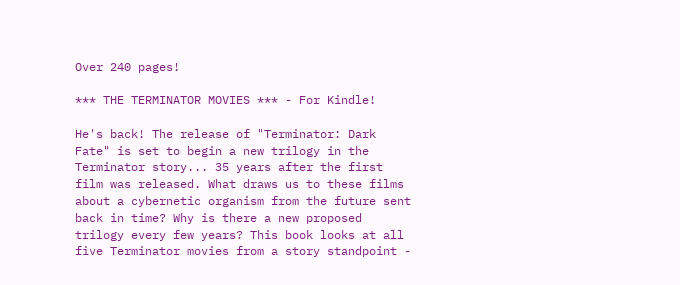Over 240 pages!

*** THE TERMINATOR MOVIES *** - For Kindle!

He's back! The release of "Terminator: Dark Fate" is set to begin a new trilogy in the Terminator story... 35 years after the first film was released. What draws us to these films about a cybernetic organism from the future sent back in time? Why is there a new proposed trilogy every few years? This book looks at all five Terminator movies from a story standpoint -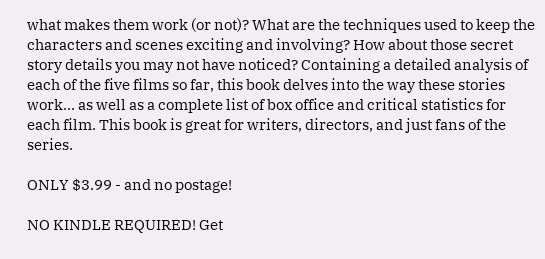what makes them work (or not)? What are the techniques used to keep the characters and scenes exciting and involving? How about those secret story details you may not have noticed? Containing a detailed analysis of each of the five films so far, this book delves into the way these stories work... as well as a complete list of box office and critical statistics for each film. This book is great for writers, directors, and just fans of the series.

ONLY $3.99 - and no postage!

NO KINDLE REQUIRED! Get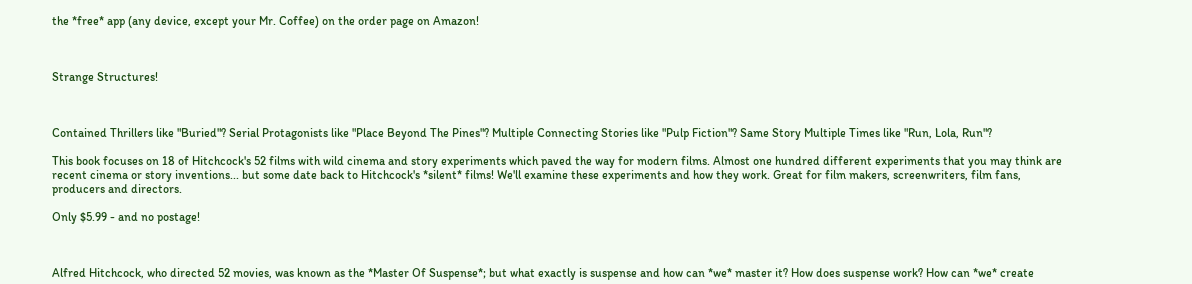the *free* app (any device, except your Mr. Coffee) on the order page on Amazon!



Strange Structures!



Contained Thrillers like "Buried"? Serial Protagonists like "Place Beyond The Pines"? Multiple Connecting Stories like "Pulp Fiction"? Same Story Multiple Times like "Run, Lola, Run"?

This book focuses on 18 of Hitchcock's 52 films with wild cinema and story experiments which paved the way for modern films. Almost one hundred different experiments that you may think are recent cinema or story inventions... but some date back to Hitchcock's *silent* films! We'll examine these experiments and how they work. Great for film makers, screenwriters, film fans, producers and directors.

Only $5.99 - and no postage!



Alfred Hitchcock, who directed 52 movies, was known as the *Master Of Suspense*; but what exactly is suspense and how can *we* master it? How does suspense work? How can *we* create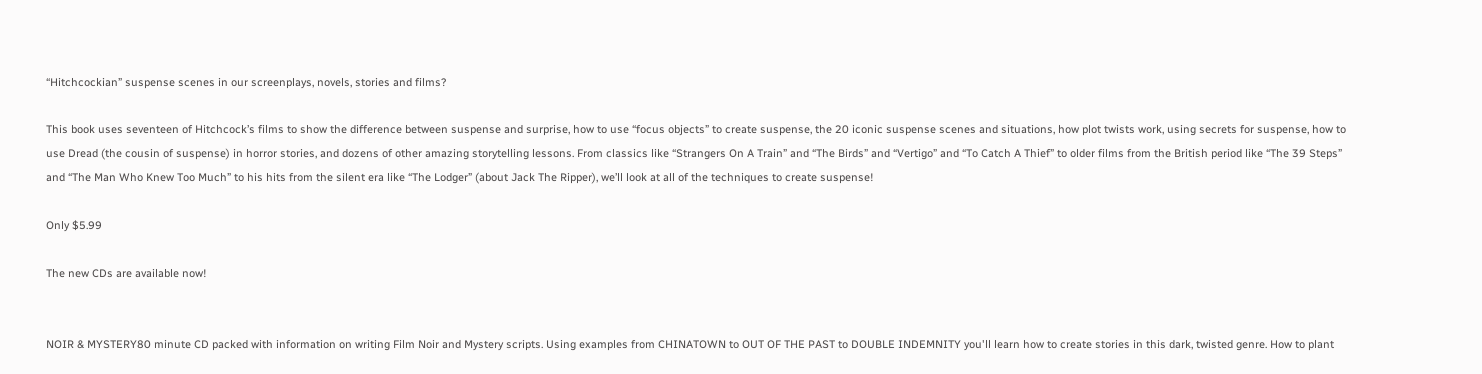“Hitchcockian” suspense scenes in our screenplays, novels, stories and films?

This book uses seventeen of Hitchcock’s films to show the difference between suspense and surprise, how to use “focus objects” to create suspense, the 20 iconic suspense scenes and situations, how plot twists work, using secrets for suspense, how to use Dread (the cousin of suspense) in horror stories, and dozens of other amazing storytelling lessons. From classics like “Strangers On A Train” and “The Birds” and “Vertigo” and “To Catch A Thief” to older films from the British period like “The 39 Steps” and “The Man Who Knew Too Much” to his hits from the silent era like “The Lodger” (about Jack The Ripper), we’ll look at all of the techniques to create suspense!

Only $5.99

The new CDs are available now!


NOIR & MYSTERY80 minute CD packed with information on writing Film Noir and Mystery scripts. Using examples from CHINATOWN to OUT OF THE PAST to DOUBLE INDEMNITY you'll learn how to create stories in this dark, twisted genre. How to plant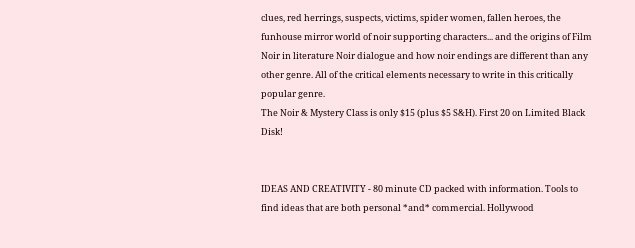clues, red herrings, suspects, victims, spider women, fallen heroes, the funhouse mirror world of noir supporting characters... and the origins of Film Noir in literature Noir dialogue and how noir endings are different than any other genre. All of the critical elements necessary to write in this critically popular genre.
The Noir & Mystery Class is only $15 (plus $5 S&H). First 20 on Limited Black Disk!


IDEAS AND CREATIVITY - 80 minute CD packed with information. Tools to find ideas that are both personal *and* commercial. Hollywood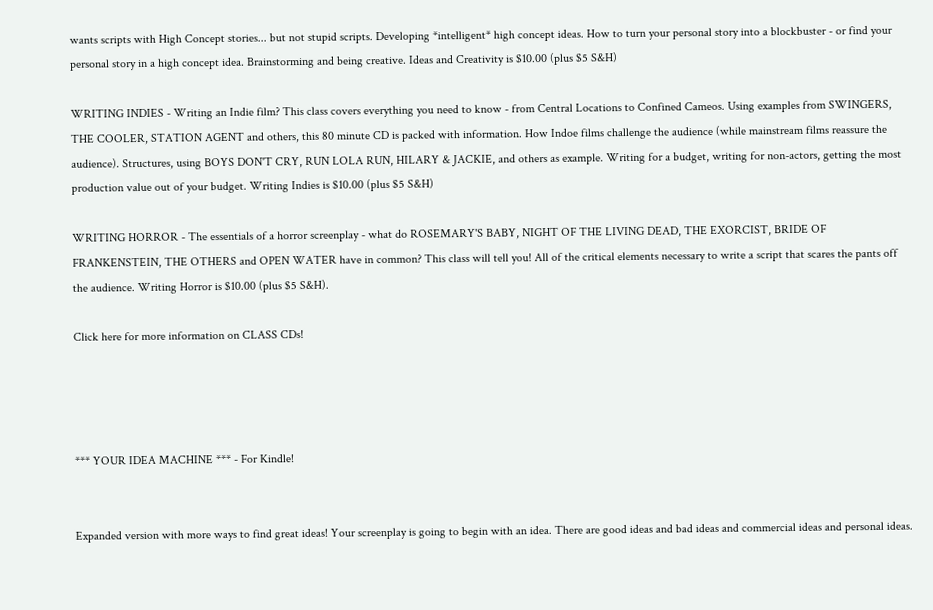wants scripts with High Concept stories... but not stupid scripts. Developing *intelligent* high concept ideas. How to turn your personal story into a blockbuster - or find your personal story in a high concept idea. Brainstorming and being creative. Ideas and Creativity is $10.00 (plus $5 S&H)

WRITING INDIES - Writing an Indie film? This class covers everything you need to know - from Central Locations to Confined Cameos. Using examples from SWINGERS, THE COOLER, STATION AGENT and others, this 80 minute CD is packed with information. How Indoe films challenge the audience (while mainstream films reassure the audience). Structures, using BOYS DON'T CRY, RUN LOLA RUN, HILARY & JACKIE, and others as example. Writing for a budget, writing for non-actors, getting the most production value out of your budget. Writing Indies is $10.00 (plus $5 S&H)

WRITING HORROR - The essentials of a horror screenplay - what do ROSEMARY'S BABY, NIGHT OF THE LIVING DEAD, THE EXORCIST, BRIDE OF FRANKENSTEIN, THE OTHERS and OPEN WATER have in common? This class will tell you! All of the critical elements necessary to write a script that scares the pants off the audience. Writing Horror is $10.00 (plus $5 S&H).

Click here for more information on CLASS CDs!




*** YOUR IDEA MACHINE *** - For Kindle!


Expanded version with more ways to find great ideas! Your screenplay is going to begin with an idea. There are good ideas and bad ideas and commercial ideas and personal ideas.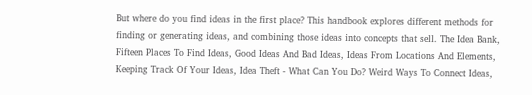But where do you find ideas in the first place? This handbook explores different methods for finding or generating ideas, and combining those ideas into concepts that sell. The Idea Bank, Fifteen Places To Find Ideas, Good Ideas And Bad Ideas, Ideas From Locations And Elements, Keeping Track Of Your Ideas, Idea Theft - What Can You Do? Weird Ways To Connect Ideas,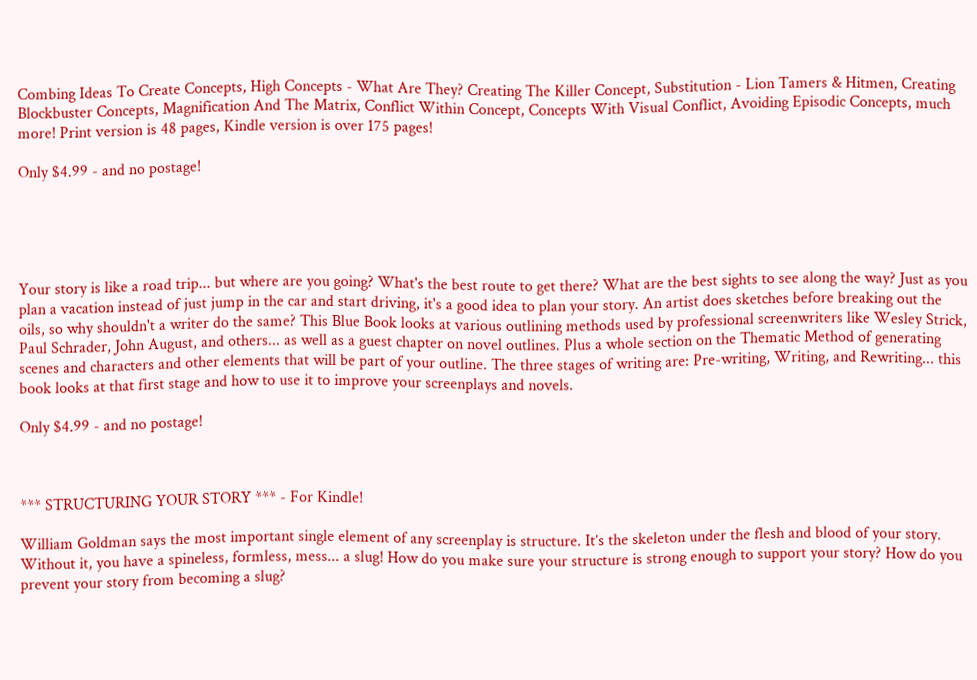Combing Ideas To Create Concepts, High Concepts - What Are They? Creating The Killer Concept, Substitution - Lion Tamers & Hitmen, Creating Blockbuster Concepts, Magnification And The Matrix, Conflict Within Concept, Concepts With Visual Conflict, Avoiding Episodic Concepts, much more! Print version is 48 pages, Kindle version is over 175 pages!

Only $4.99 - and no postage!





Your story is like a road trip... but where are you going? What's the best route to get there? What are the best sights to see along the way? Just as you plan a vacation instead of just jump in the car and start driving, it's a good idea to plan your story. An artist does sketches before breaking out the oils, so why shouldn't a writer do the same? This Blue Book looks at various outlining methods used by professional screenwriters like Wesley Strick, Paul Schrader, John August, and others... as well as a guest chapter on novel outlines. Plus a whole section on the Thematic Method of generating scenes and characters and other elements that will be part of your outline. The three stages of writing are: Pre-writing, Writing, and Rewriting... this book looks at that first stage and how to use it to improve your screenplays and novels.

Only $4.99 - and no postage!



*** STRUCTURING YOUR STORY *** - For Kindle!

William Goldman says the most important single element of any screenplay is structure. It’s the skeleton under the flesh and blood of your story. Without it, you have a spineless, formless, mess... a slug! How do you make sure your structure is strong enough to support your story? How do you prevent your story from becoming a slug?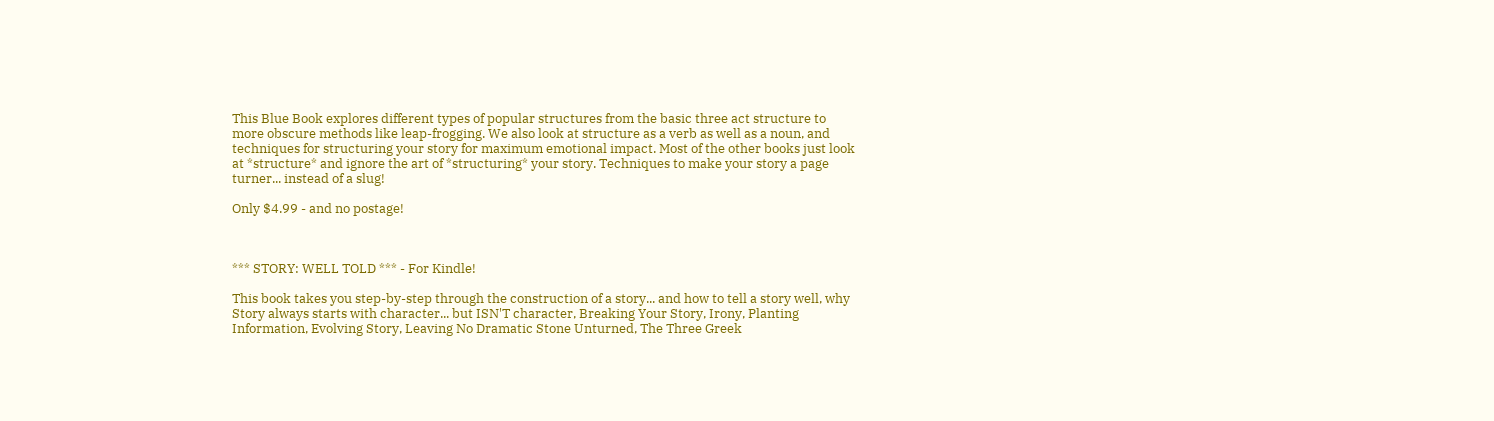This Blue Book explores different types of popular structures from the basic three act structure to more obscure methods like leap-frogging. We also look at structure as a verb as well as a noun, and techniques for structuring your story for maximum emotional impact. Most of the other books just look at *structure* and ignore the art of *structuring* your story. Techniques to make your story a page turner... instead of a slug!

Only $4.99 - and no postage!



*** STORY: WELL TOLD *** - For Kindle!

This book takes you step-by-step through the construction of a story... and how to tell a story well, why Story always starts with character... but ISN'T character, Breaking Your Story, Irony, Planting Information, Evolving Story, Leaving No Dramatic Stone Unturned, The Three Greek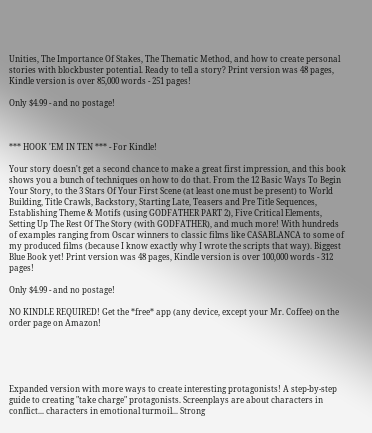Unities, The Importance Of Stakes, The Thematic Method, and how to create personal stories with blockbuster potential. Ready to tell a story? Print version was 48 pages, Kindle version is over 85,000 words - 251 pages!

Only $4.99 - and no postage!



*** HOOK 'EM IN TEN *** - For Kindle!

Your story doesn't get a second chance to make a great first impression, and this book shows you a bunch of techniques on how to do that. From the 12 Basic Ways To Begin Your Story, to the 3 Stars Of Your First Scene (at least one must be present) to World Building, Title Crawls, Backstory, Starting Late, Teasers and Pre Title Sequences, Establishing Theme & Motifs (using GODFATHER PART 2), Five Critical Elements, Setting Up The Rest Of The Story (with GODFATHER), and much more! With hundreds of examples ranging from Oscar winners to classic films like CASABLANCA to some of my produced films (because I know exactly why I wrote the scripts that way). Biggest Blue Book yet! Print version was 48 pages, Kindle version is over 100,000 words - 312 pages!

Only $4.99 - and no postage!

NO KINDLE REQUIRED! Get the *free* app (any device, except your Mr. Coffee) on the order page on Amazon!





Expanded version with more ways to create interesting protagonists! A step-by-step guide to creating "take charge" protagonists. Screenplays are about characters in conflict... characters in emotional turmoil... Strong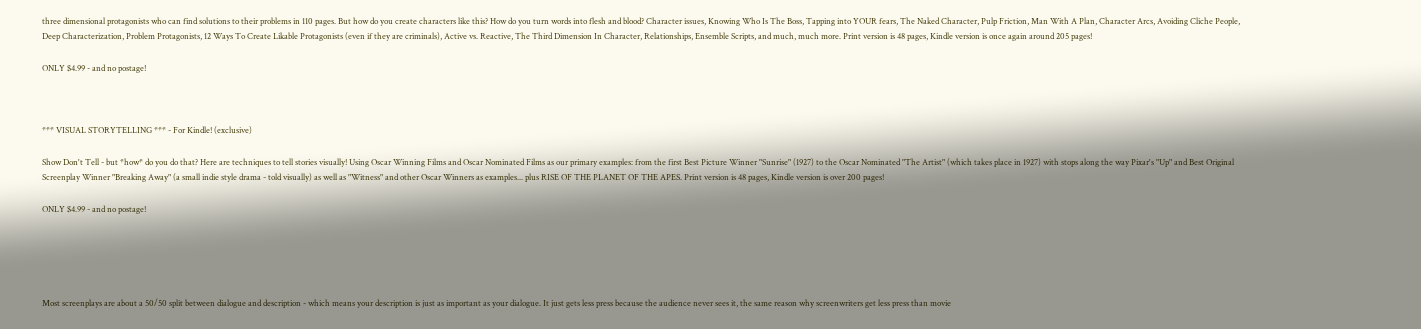three dimensional protagonists who can find solutions to their problems in 110 pages. But how do you create characters like this? How do you turn words into flesh and blood? Character issues, Knowing Who Is The Boss, Tapping into YOUR fears, The Naked Character, Pulp Friction, Man With A Plan, Character Arcs, Avoiding Cliche People, Deep Characterization, Problem Protagonists, 12 Ways To Create Likable Protagonists (even if they are criminals), Active vs. Reactive, The Third Dimension In Character, Relationships, Ensemble Scripts, and much, much more. Print version is 48 pages, Kindle version is once again around 205 pages!

ONLY $4.99 - and no postage!



*** VISUAL STORYTELLING *** - For Kindle! (exclusive)

Show Don't Tell - but *how* do you do that? Here are techniques to tell stories visually! Using Oscar Winning Films and Oscar Nominated Films as our primary examples: from the first Best Picture Winner "Sunrise" (1927) to the Oscar Nominated "The Artist" (which takes place in 1927) with stops along the way Pixar's "Up" and Best Original Screenplay Winner "Breaking Away" (a small indie style drama - told visually) as well as "Witness" and other Oscar Winners as examples... plus RISE OF THE PLANET OF THE APES. Print version is 48 pages, Kindle version is over 200 pages!

ONLY $4.99 - and no postage!





Most screenplays are about a 50/50 split between dialogue and description - which means your description is just as important as your dialogue. It just gets less press because the audience never sees it, the same reason why screenwriters get less press than movie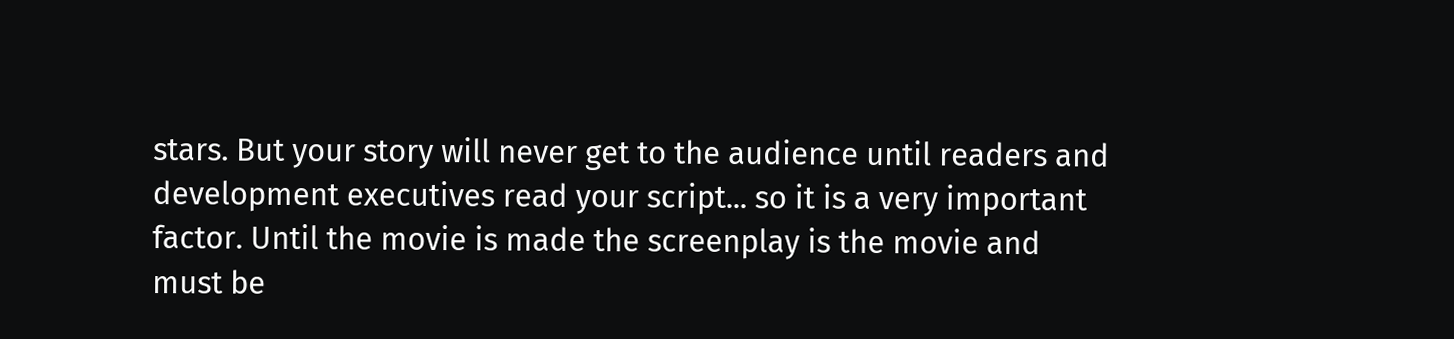stars. But your story will never get to the audience until readers and development executives read your script... so it is a very important factor. Until the movie is made the screenplay is the movie and must be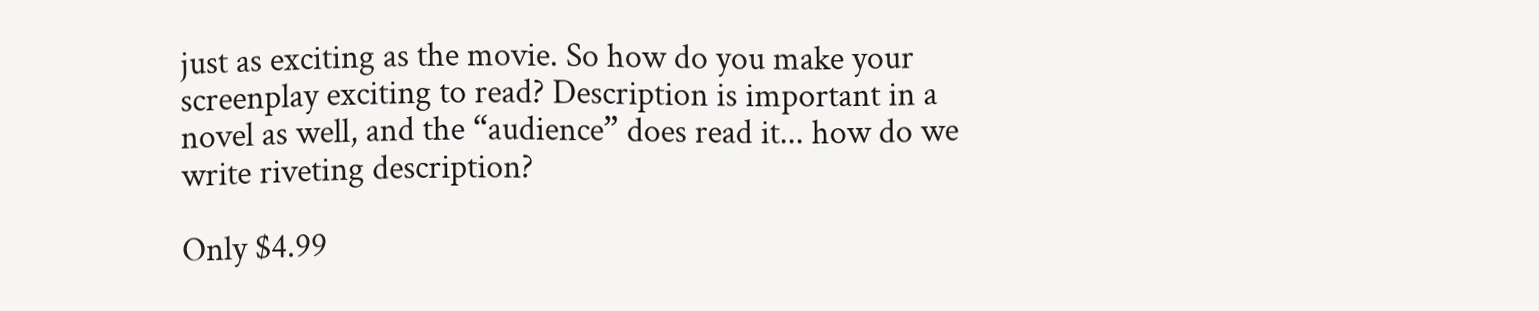just as exciting as the movie. So how do you make your screenplay exciting to read? Description is important in a novel as well, and the “audience” does read it... how do we write riveting description?

Only $4.99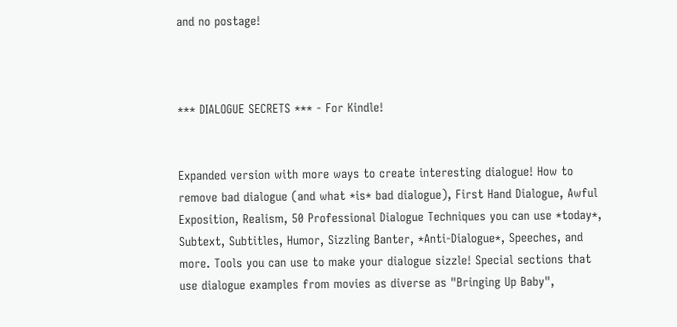and no postage!



*** DIALOGUE SECRETS *** - For Kindle!


Expanded version with more ways to create interesting dialogue! How to remove bad dialogue (and what *is* bad dialogue), First Hand Dialogue, Awful Exposition, Realism, 50 Professional Dialogue Techniques you can use *today*, Subtext, Subtitles, Humor, Sizzling Banter, *Anti-Dialogue*, Speeches, and more. Tools you can use to make your dialogue sizzle! Special sections that use dialogue examples from movies as diverse as "Bringing Up Baby",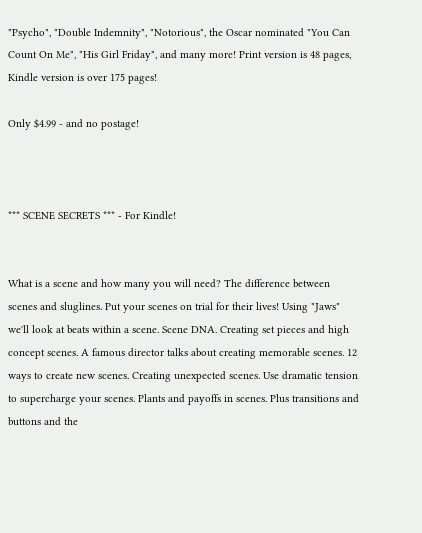"Psycho", "Double Indemnity", "Notorious", the Oscar nominated "You Can Count On Me", "His Girl Friday", and many more! Print version is 48 pages, Kindle version is over 175 pages!

Only $4.99 - and no postage!



*** SCENE SECRETS *** - For Kindle!


What is a scene and how many you will need? The difference between scenes and sluglines. Put your scenes on trial for their lives! Using "Jaws" we'll look at beats within a scene. Scene DNA. Creating set pieces and high concept scenes. A famous director talks about creating memorable scenes. 12 ways to create new scenes. Creating unexpected scenes. Use dramatic tension to supercharge your scenes. Plants and payoffs in scenes. Plus transitions and buttons and the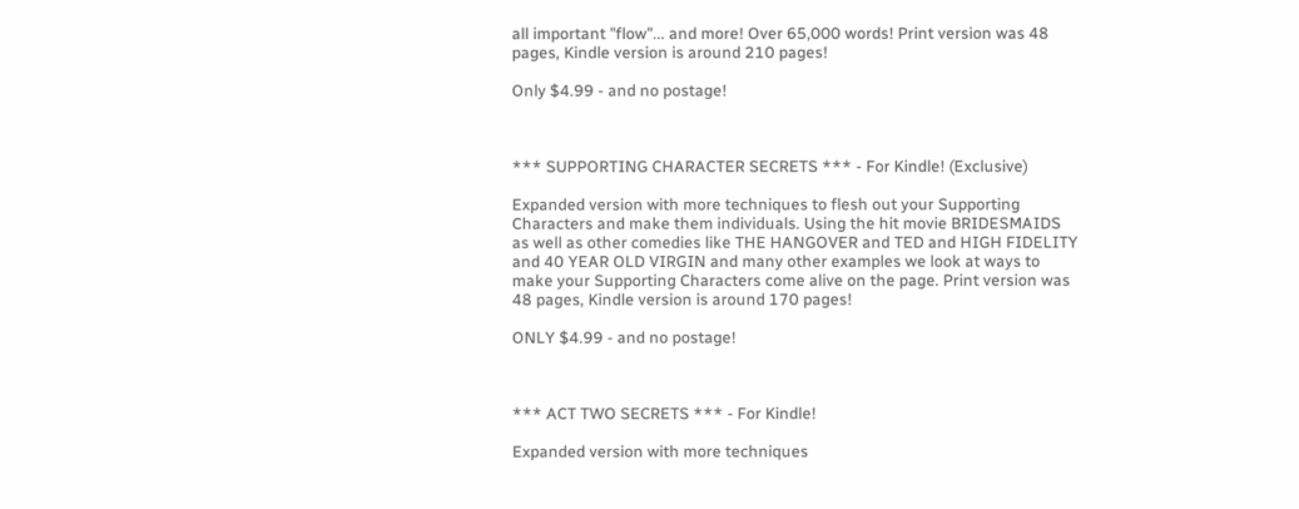all important "flow"... and more! Over 65,000 words! Print version was 48 pages, Kindle version is around 210 pages!

Only $4.99 - and no postage!



*** SUPPORTING CHARACTER SECRETS *** - For Kindle! (Exclusive)

Expanded version with more techniques to flesh out your Supporting Characters and make them individuals. Using the hit movie BRIDESMAIDS as well as other comedies like THE HANGOVER and TED and HIGH FIDELITY and 40 YEAR OLD VIRGIN and many other examples we look at ways to make your Supporting Characters come alive on the page. Print version was 48 pages, Kindle version is around 170 pages!

ONLY $4.99 - and no postage!



*** ACT TWO SECRETS *** - For Kindle!

Expanded version with more techniques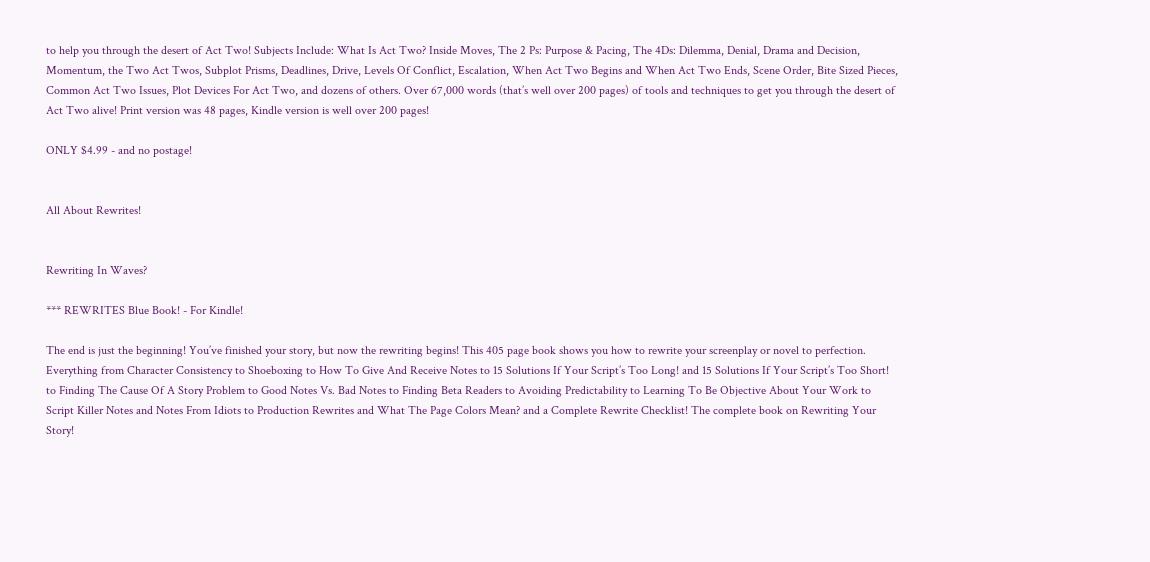to help you through the desert of Act Two! Subjects Include: What Is Act Two? Inside Moves, The 2 Ps: Purpose & Pacing, The 4Ds: Dilemma, Denial, Drama and Decision, Momentum, the Two Act Twos, Subplot Prisms, Deadlines, Drive, Levels Of Conflict, Escalation, When Act Two Begins and When Act Two Ends, Scene Order, Bite Sized Pieces, Common Act Two Issues, Plot Devices For Act Two, and dozens of others. Over 67,000 words (that’s well over 200 pages) of tools and techniques to get you through the desert of Act Two alive! Print version was 48 pages, Kindle version is well over 200 pages!

ONLY $4.99 - and no postage!


All About Rewrites!


Rewriting In Waves?

*** REWRITES Blue Book! - For Kindle!

The end is just the beginning! You’ve finished your story, but now the rewriting begins! This 405 page book shows you how to rewrite your screenplay or novel to perfection. Everything from Character Consistency to Shoeboxing to How To Give And Receive Notes to 15 Solutions If Your Script’s Too Long! and 15 Solutions If Your Script’s Too Short! to Finding The Cause Of A Story Problem to Good Notes Vs. Bad Notes to Finding Beta Readers to Avoiding Predictability to Learning To Be Objective About Your Work to Script Killer Notes and Notes From Idiots to Production Rewrites and What The Page Colors Mean? and a Complete Rewrite Checklist! The complete book on Rewriting Your Story!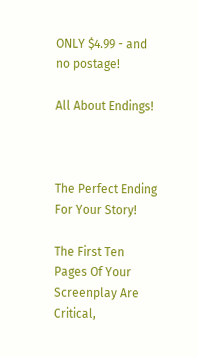ONLY $4.99 - and no postage!

All About Endings!



The Perfect Ending For Your Story!

The First Ten Pages Of Your Screenplay Are Critical,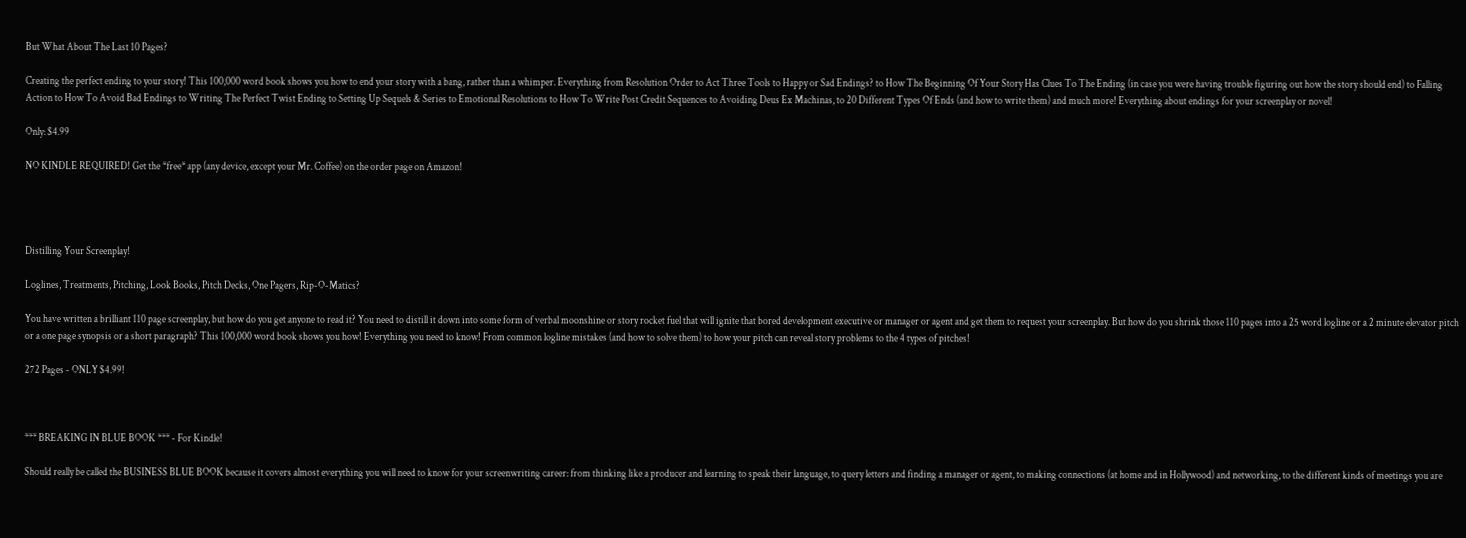But What About The Last 10 Pages?

Creating the perfect ending to your story! This 100,000 word book shows you how to end your story with a bang, rather than a whimper. Everything from Resolution Order to Act Three Tools to Happy or Sad Endings? to How The Beginning Of Your Story Has Clues To The Ending (in case you were having trouble figuring out how the story should end) to Falling Action to How To Avoid Bad Endings to Writing The Perfect Twist Ending to Setting Up Sequels & Series to Emotional Resolutions to How To Write Post Credit Sequences to Avoiding Deus Ex Machinas, to 20 Different Types Of Ends (and how to write them) and much more! Everything about endings for your screenplay or novel!

Only: $4.99

NO KINDLE REQUIRED! Get the *free* app (any device, except your Mr. Coffee) on the order page on Amazon!




Distilling Your Screenplay!

Loglines, Treatments, Pitching, Look Books, Pitch Decks, One Pagers, Rip-O-Matics?

You have written a brilliant 110 page screenplay, but how do you get anyone to read it? You need to distill it down into some form of verbal moonshine or story rocket fuel that will ignite that bored development executive or manager or agent and get them to request your screenplay. But how do you shrink those 110 pages into a 25 word logline or a 2 minute elevator pitch or a one page synopsis or a short paragraph? This 100,000 word book shows you how! Everything you need to know! From common logline mistakes (and how to solve them) to how your pitch can reveal story problems to the 4 types of pitches!

272 Pages - ONLY $4.99!



*** BREAKING IN BLUE BOOK *** - For Kindle!

Should really be called the BUSINESS BLUE BOOK because it covers almost everything you will need to know for your screenwriting career: from thinking like a producer and learning to speak their language, to query letters and finding a manager or agent, to making connections (at home and in Hollywood) and networking, to the different kinds of meetings you are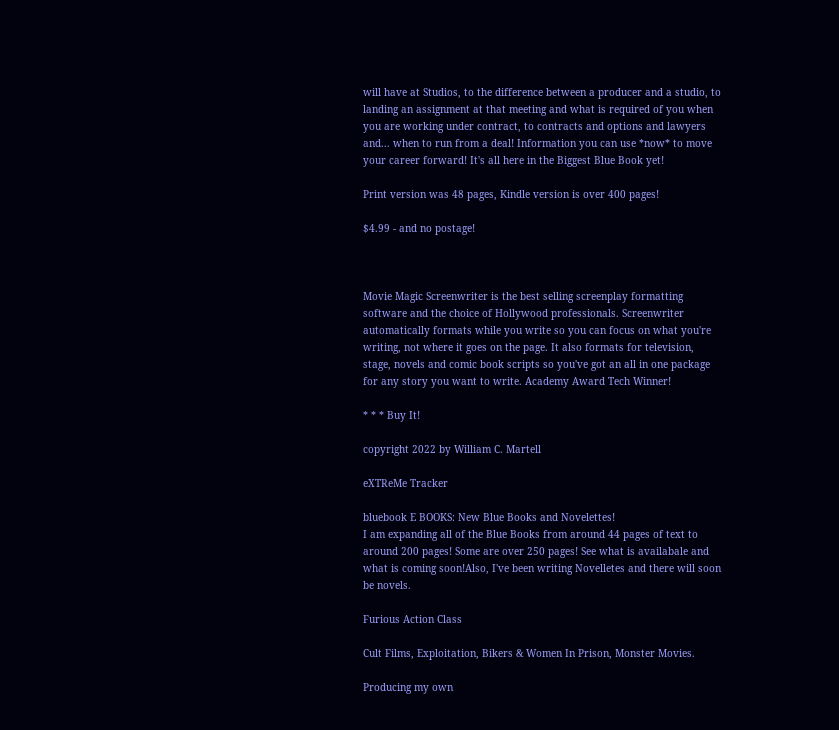will have at Studios, to the difference between a producer and a studio, to landing an assignment at that meeting and what is required of you when you are working under contract, to contracts and options and lawyers and... when to run from a deal! Information you can use *now* to move your career forward! It's all here in the Biggest Blue Book yet!

Print version was 48 pages, Kindle version is over 400 pages!

$4.99 - and no postage!



Movie Magic Screenwriter is the best selling screenplay formatting software and the choice of Hollywood professionals. Screenwriter automatically formats while you write so you can focus on what you're writing, not where it goes on the page. It also formats for television, stage, novels and comic book scripts so you've got an all in one package for any story you want to write. Academy Award Tech Winner!

* * * Buy It!

copyright 2022 by William C. Martell

eXTReMe Tracker

bluebook E BOOKS: New Blue Books and Novelettes!
I am expanding all of the Blue Books from around 44 pages of text to around 200 pages! Some are over 250 pages! See what is availabale and what is coming soon!Also, I've been writing Novelletes and there will soon be novels.

Furious Action Class

Cult Films, Exploitation, Bikers & Women In Prison, Monster Movies.

Producing my own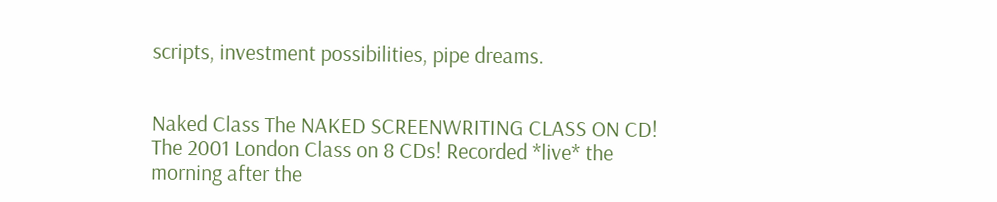scripts, investment possibilities, pipe dreams.


Naked Class The NAKED SCREENWRITING CLASS ON CD! The 2001 London Class on 8 CDs! Recorded *live* the morning after the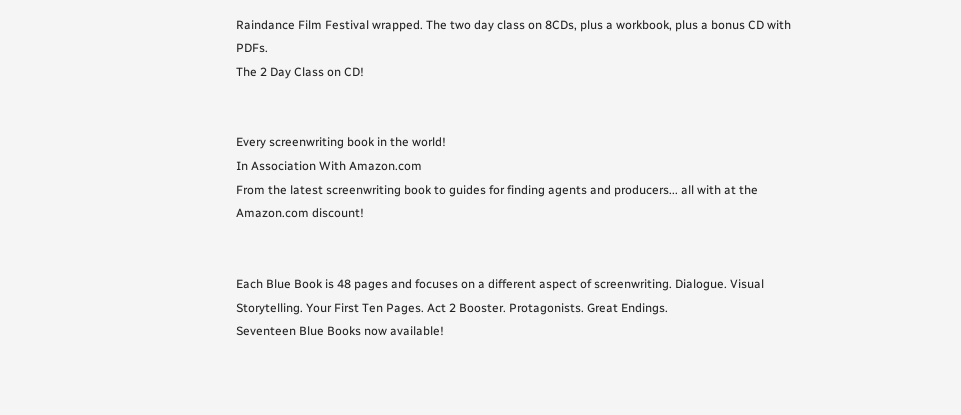Raindance Film Festival wrapped. The two day class on 8CDs, plus a workbook, plus a bonus CD with PDFs.
The 2 Day Class on CD!


Every screenwriting book in the world!
In Association With Amazon.com
From the latest screenwriting book to guides for finding agents and producers... all with at the Amazon.com discount!


Each Blue Book is 48 pages and focuses on a different aspect of screenwriting. Dialogue. Visual Storytelling. Your First Ten Pages. Act 2 Booster. Protagonists. Great Endings.
Seventeen Blue Books now available!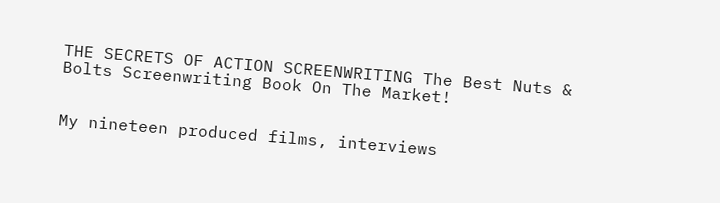THE SECRETS OF ACTION SCREENWRITING The Best Nuts & Bolts Screenwriting Book On The Market!


My nineteen produced films, interviews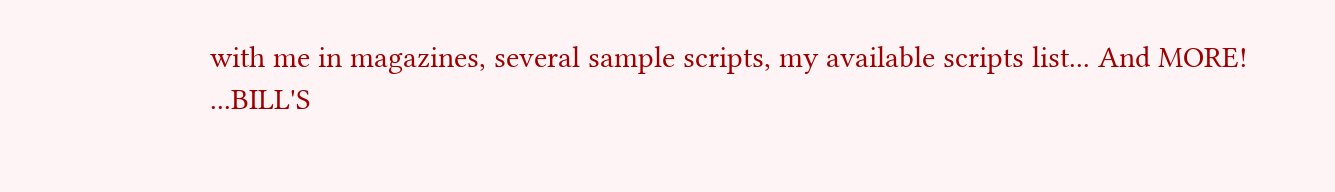with me in magazines, several sample scripts, my available scripts list... And MORE!
...BILL'S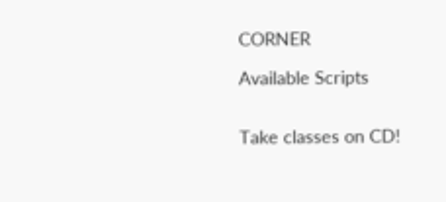CORNER

Available Scripts


Take classes on CD!